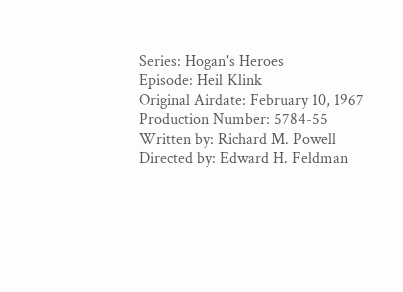Series: Hogan's Heroes
Episode: Heil Klink
Original Airdate: February 10, 1967
Production Number: 5784-55
Written by: Richard M. Powell
Directed by: Edward H. Feldman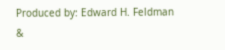Produced by: Edward H. Feldman &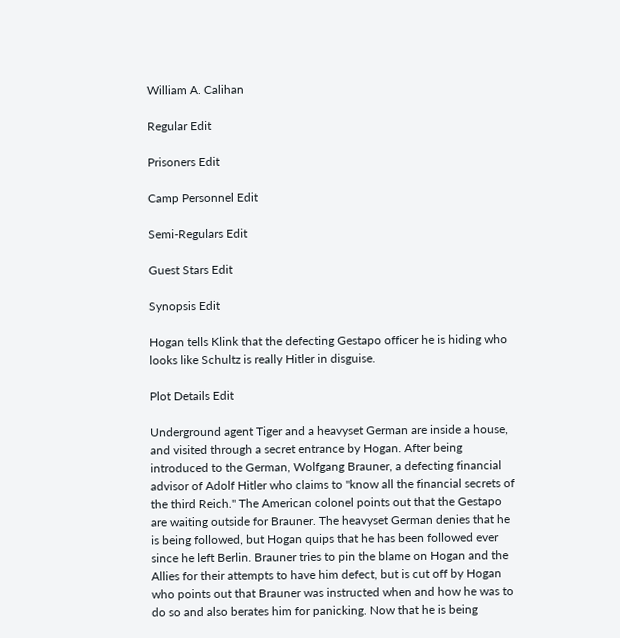William A. Calihan

Regular Edit

Prisoners Edit

Camp Personnel Edit

Semi-Regulars Edit

Guest Stars Edit

Synopsis Edit

Hogan tells Klink that the defecting Gestapo officer he is hiding who looks like Schultz is really Hitler in disguise.

Plot Details Edit

Underground agent Tiger and a heavyset German are inside a house, and visited through a secret entrance by Hogan. After being introduced to the German, Wolfgang Brauner, a defecting financial advisor of Adolf Hitler who claims to "know all the financial secrets of the third Reich." The American colonel points out that the Gestapo are waiting outside for Brauner. The heavyset German denies that he is being followed, but Hogan quips that he has been followed ever since he left Berlin. Brauner tries to pin the blame on Hogan and the Allies for their attempts to have him defect, but is cut off by Hogan who points out that Brauner was instructed when and how he was to do so and also berates him for panicking. Now that he is being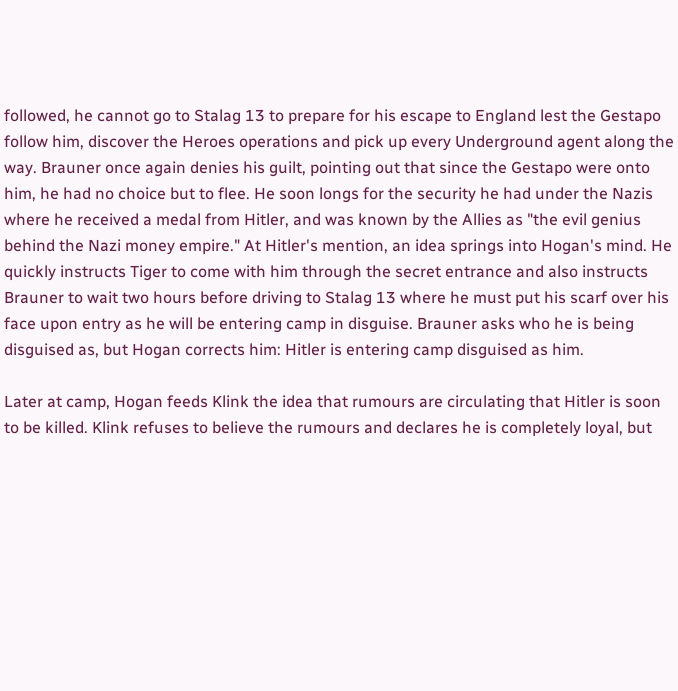followed, he cannot go to Stalag 13 to prepare for his escape to England lest the Gestapo follow him, discover the Heroes operations and pick up every Underground agent along the way. Brauner once again denies his guilt, pointing out that since the Gestapo were onto him, he had no choice but to flee. He soon longs for the security he had under the Nazis where he received a medal from Hitler, and was known by the Allies as "the evil genius behind the Nazi money empire." At Hitler's mention, an idea springs into Hogan's mind. He quickly instructs Tiger to come with him through the secret entrance and also instructs Brauner to wait two hours before driving to Stalag 13 where he must put his scarf over his face upon entry as he will be entering camp in disguise. Brauner asks who he is being disguised as, but Hogan corrects him: Hitler is entering camp disguised as him.

Later at camp, Hogan feeds Klink the idea that rumours are circulating that Hitler is soon to be killed. Klink refuses to believe the rumours and declares he is completely loyal, but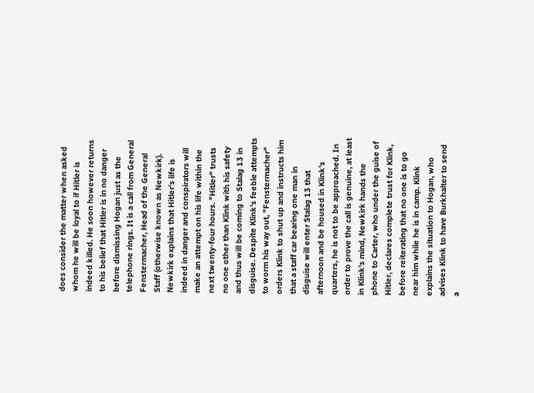does consider the matter when asked whom he will be loyal to if Hitler is indeed killed. He soon however returns to his belief that Hitler is in no danger before dismissing Hogan just as the telephone rings. It is a call from General Fenstermacher, Head of the General Staff (otherwise known as Newkirk). Newkirk explains that Hitler's life is indeed in danger and conspirators will make an attempt on his life within the next twenty-four hours. "Hitler" trusts no one other than Klink with his safety and thus will be coming to Stalag 13 in disguise. Despite Klink's feeble attempts to worm his way out, "Fenstermacher" orders Klink to shut up and instructs him that a staff car bearing one man in disguise will enter Stalag 13 that afternoon and be housed in Klink's quarters, he is not to be approached. In order to prove the call is genuine, at least in Klink's mind, Newkirk hands the phone to Carter, who under the guise of Hitler, declares complete trust for Klink, before reiterating that no one is to go near him while he is in camp. Klink explains the situation to Hogan, who advises Klink to have Burkhalter to send a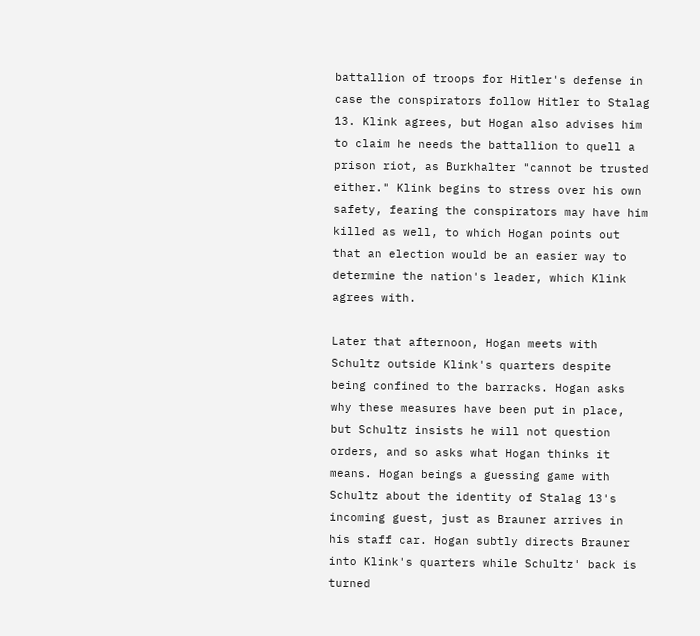battallion of troops for Hitler's defense in case the conspirators follow Hitler to Stalag 13. Klink agrees, but Hogan also advises him to claim he needs the battallion to quell a prison riot, as Burkhalter "cannot be trusted either." Klink begins to stress over his own safety, fearing the conspirators may have him killed as well, to which Hogan points out that an election would be an easier way to determine the nation's leader, which Klink agrees with.

Later that afternoon, Hogan meets with Schultz outside Klink's quarters despite being confined to the barracks. Hogan asks why these measures have been put in place, but Schultz insists he will not question orders, and so asks what Hogan thinks it means. Hogan beings a guessing game with Schultz about the identity of Stalag 13's incoming guest, just as Brauner arrives in his staff car. Hogan subtly directs Brauner into Klink's quarters while Schultz' back is turned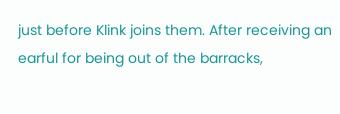just before Klink joins them. After receiving an earful for being out of the barracks,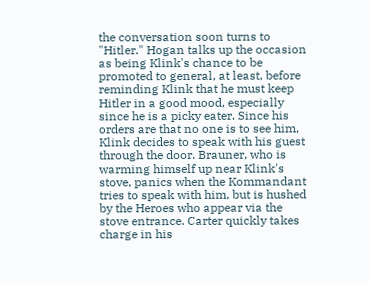the conversation soon turns to "Hitler." Hogan talks up the occasion as being Klink's chance to be promoted to general, at least, before reminding Klink that he must keep Hitler in a good mood, especially since he is a picky eater. Since his orders are that no one is to see him, Klink decides to speak with his guest through the door. Brauner, who is warming himself up near Klink's stove, panics when the Kommandant tries to speak with him, but is hushed by the Heroes who appear via the stove entrance. Carter quickly takes charge in his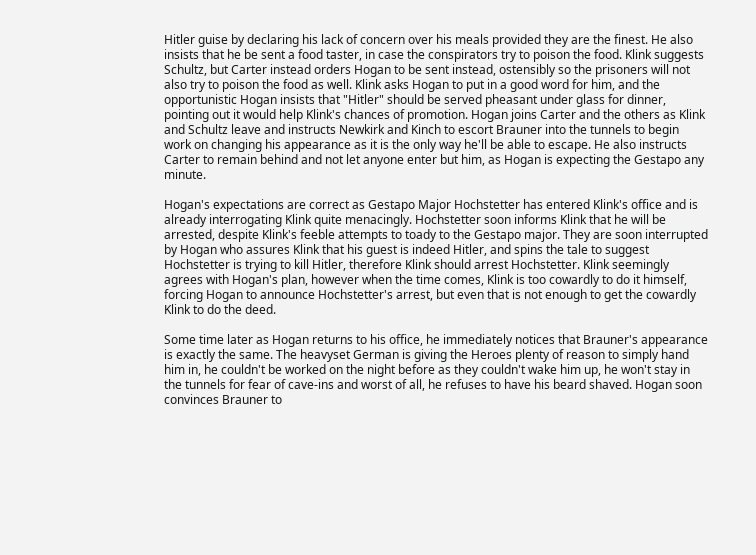Hitler guise by declaring his lack of concern over his meals provided they are the finest. He also insists that he be sent a food taster, in case the conspirators try to poison the food. Klink suggests Schultz, but Carter instead orders Hogan to be sent instead, ostensibly so the prisoners will not also try to poison the food as well. Klink asks Hogan to put in a good word for him, and the opportunistic Hogan insists that "Hitler" should be served pheasant under glass for dinner, pointing out it would help Klink's chances of promotion. Hogan joins Carter and the others as Klink and Schultz leave and instructs Newkirk and Kinch to escort Brauner into the tunnels to begin work on changing his appearance as it is the only way he'll be able to escape. He also instructs Carter to remain behind and not let anyone enter but him, as Hogan is expecting the Gestapo any minute.

Hogan's expectations are correct as Gestapo Major Hochstetter has entered Klink's office and is already interrogating Klink quite menacingly. Hochstetter soon informs Klink that he will be arrested, despite Klink's feeble attempts to toady to the Gestapo major. They are soon interrupted by Hogan who assures Klink that his guest is indeed Hitler, and spins the tale to suggest Hochstetter is trying to kill Hitler, therefore Klink should arrest Hochstetter. Klink seemingly agrees with Hogan's plan, however when the time comes, Klink is too cowardly to do it himself, forcing Hogan to announce Hochstetter's arrest, but even that is not enough to get the cowardly Klink to do the deed.

Some time later as Hogan returns to his office, he immediately notices that Brauner's appearance is exactly the same. The heavyset German is giving the Heroes plenty of reason to simply hand him in, he couldn't be worked on the night before as they couldn't wake him up, he won't stay in the tunnels for fear of cave-ins and worst of all, he refuses to have his beard shaved. Hogan soon convinces Brauner to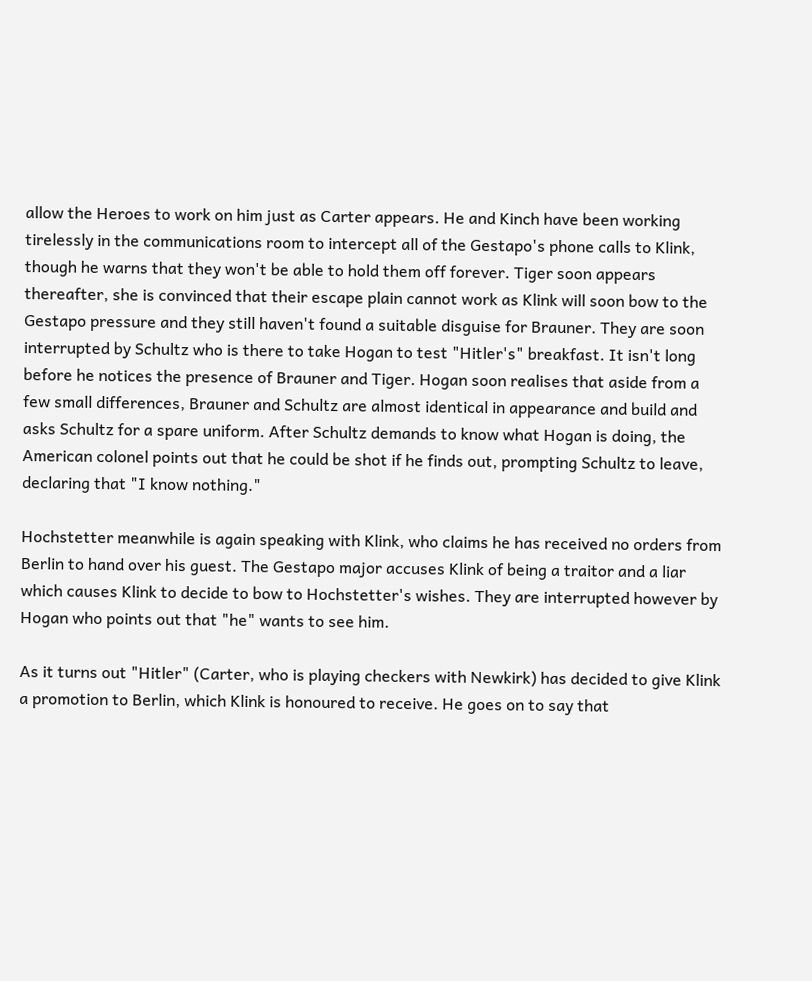allow the Heroes to work on him just as Carter appears. He and Kinch have been working tirelessly in the communications room to intercept all of the Gestapo's phone calls to Klink, though he warns that they won't be able to hold them off forever. Tiger soon appears thereafter, she is convinced that their escape plain cannot work as Klink will soon bow to the Gestapo pressure and they still haven't found a suitable disguise for Brauner. They are soon interrupted by Schultz who is there to take Hogan to test "Hitler's" breakfast. It isn't long before he notices the presence of Brauner and Tiger. Hogan soon realises that aside from a few small differences, Brauner and Schultz are almost identical in appearance and build and asks Schultz for a spare uniform. After Schultz demands to know what Hogan is doing, the American colonel points out that he could be shot if he finds out, prompting Schultz to leave, declaring that "I know nothing."

Hochstetter meanwhile is again speaking with Klink, who claims he has received no orders from Berlin to hand over his guest. The Gestapo major accuses Klink of being a traitor and a liar which causes Klink to decide to bow to Hochstetter's wishes. They are interrupted however by Hogan who points out that "he" wants to see him.

As it turns out "Hitler" (Carter, who is playing checkers with Newkirk) has decided to give Klink a promotion to Berlin, which Klink is honoured to receive. He goes on to say that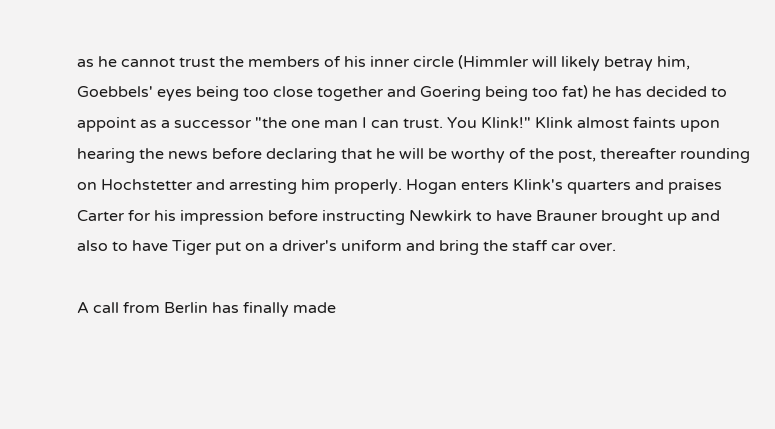as he cannot trust the members of his inner circle (Himmler will likely betray him, Goebbels' eyes being too close together and Goering being too fat) he has decided to appoint as a successor "the one man I can trust. You Klink!" Klink almost faints upon hearing the news before declaring that he will be worthy of the post, thereafter rounding on Hochstetter and arresting him properly. Hogan enters Klink's quarters and praises Carter for his impression before instructing Newkirk to have Brauner brought up and also to have Tiger put on a driver's uniform and bring the staff car over.

A call from Berlin has finally made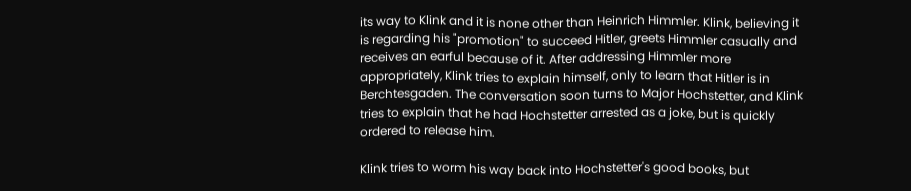its way to Klink and it is none other than Heinrich Himmler. Klink, believing it is regarding his "promotion" to succeed Hitler, greets Himmler casually and receives an earful because of it. After addressing Himmler more appropriately, Klink tries to explain himself, only to learn that Hitler is in Berchtesgaden. The conversation soon turns to Major Hochstetter, and Klink tries to explain that he had Hochstetter arrested as a joke, but is quickly ordered to release him.

Klink tries to worm his way back into Hochstetter's good books, but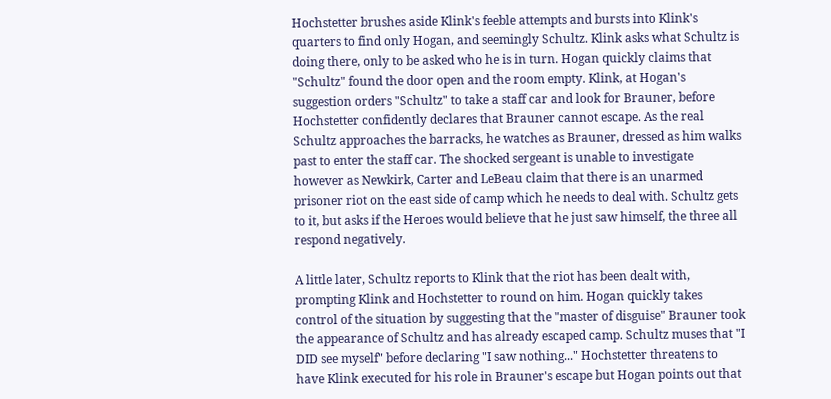Hochstetter brushes aside Klink's feeble attempts and bursts into Klink's quarters to find only Hogan, and seemingly Schultz. Klink asks what Schultz is doing there, only to be asked who he is in turn. Hogan quickly claims that "Schultz" found the door open and the room empty. Klink, at Hogan's suggestion orders "Schultz" to take a staff car and look for Brauner, before Hochstetter confidently declares that Brauner cannot escape. As the real Schultz approaches the barracks, he watches as Brauner, dressed as him walks past to enter the staff car. The shocked sergeant is unable to investigate however as Newkirk, Carter and LeBeau claim that there is an unarmed prisoner riot on the east side of camp which he needs to deal with. Schultz gets to it, but asks if the Heroes would believe that he just saw himself, the three all respond negatively.

A little later, Schultz reports to Klink that the riot has been dealt with, prompting Klink and Hochstetter to round on him. Hogan quickly takes control of the situation by suggesting that the "master of disguise" Brauner took the appearance of Schultz and has already escaped camp. Schultz muses that "I DID see myself" before declaring "I saw nothing..." Hochstetter threatens to have Klink executed for his role in Brauner's escape but Hogan points out that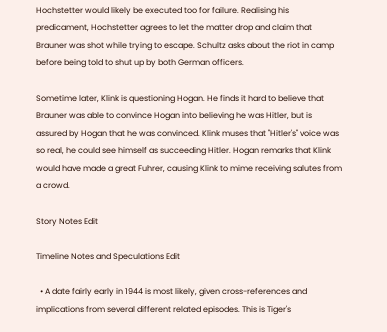Hochstetter would likely be executed too for failure. Realising his predicament, Hochstetter agrees to let the matter drop and claim that Brauner was shot while trying to escape. Schultz asks about the riot in camp before being told to shut up by both German officers.

Sometime later, Klink is questioning Hogan. He finds it hard to believe that Brauner was able to convince Hogan into believing he was Hitler, but is assured by Hogan that he was convinced. Klink muses that "Hitler's" voice was so real, he could see himself as succeeding Hitler. Hogan remarks that Klink would have made a great Fuhrer, causing Klink to mime receiving salutes from a crowd.

Story Notes Edit

Timeline Notes and Speculations Edit

  • A date fairly early in 1944 is most likely, given cross-references and implications from several different related episodes. This is Tiger's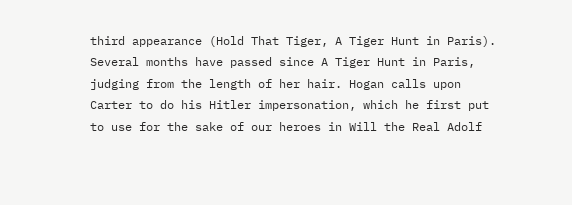third appearance (Hold That Tiger, A Tiger Hunt in Paris). Several months have passed since A Tiger Hunt in Paris, judging from the length of her hair. Hogan calls upon Carter to do his Hitler impersonation, which he first put to use for the sake of our heroes in Will the Real Adolf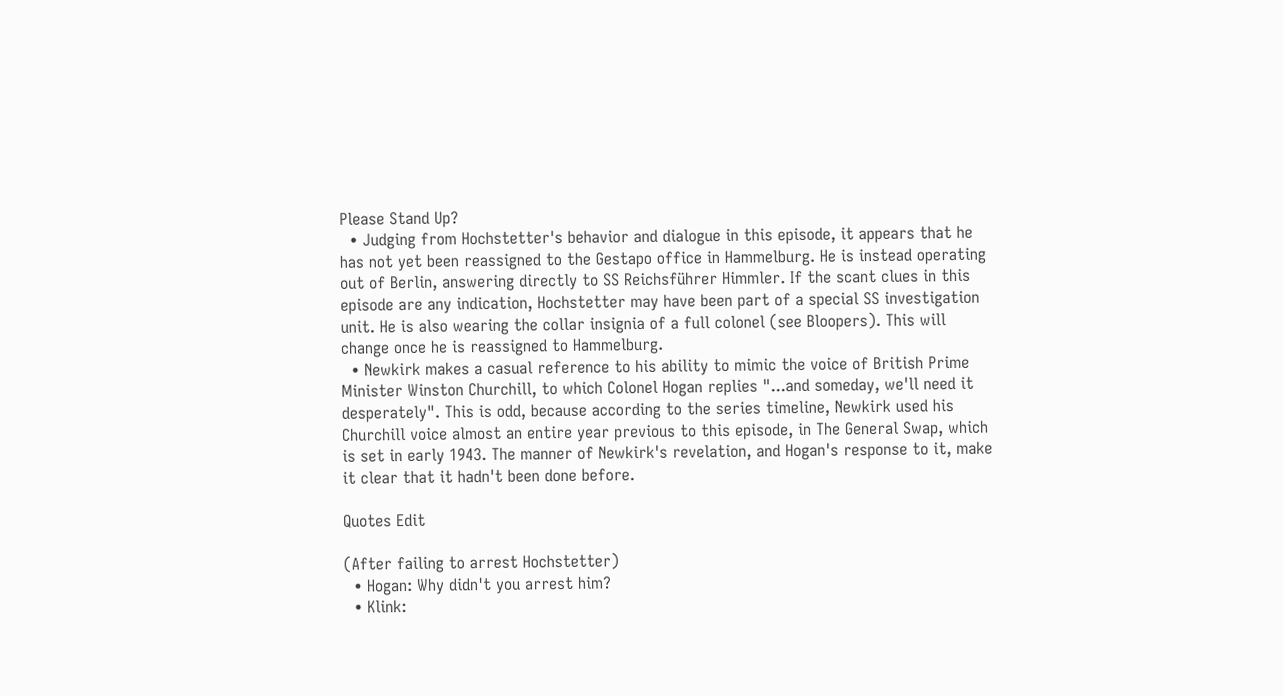Please Stand Up?
  • Judging from Hochstetter's behavior and dialogue in this episode, it appears that he has not yet been reassigned to the Gestapo office in Hammelburg. He is instead operating out of Berlin, answering directly to SS Reichsführer Himmler. If the scant clues in this episode are any indication, Hochstetter may have been part of a special SS investigation unit. He is also wearing the collar insignia of a full colonel (see Bloopers). This will change once he is reassigned to Hammelburg.
  • Newkirk makes a casual reference to his ability to mimic the voice of British Prime Minister Winston Churchill, to which Colonel Hogan replies "...and someday, we'll need it desperately". This is odd, because according to the series timeline, Newkirk used his Churchill voice almost an entire year previous to this episode, in The General Swap, which is set in early 1943. The manner of Newkirk's revelation, and Hogan's response to it, make it clear that it hadn't been done before.

Quotes Edit

(After failing to arrest Hochstetter)
  • Hogan: Why didn't you arrest him?
  • Klink: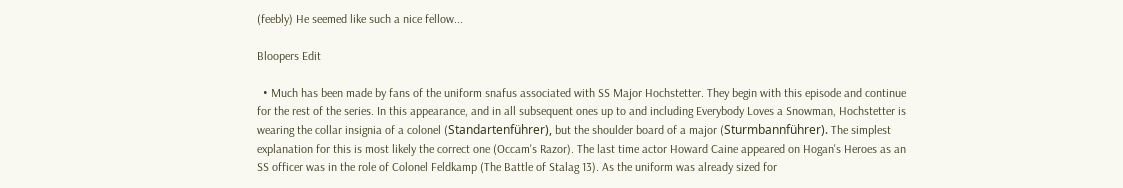(feebly) He seemed like such a nice fellow...

Bloopers Edit

  • Much has been made by fans of the uniform snafus associated with SS Major Hochstetter. They begin with this episode and continue for the rest of the series. In this appearance, and in all subsequent ones up to and including Everybody Loves a Snowman, Hochstetter is wearing the collar insignia of a colonel (Standartenführer), but the shoulder board of a major (Sturmbannführer). The simplest explanation for this is most likely the correct one (Occam's Razor). The last time actor Howard Caine appeared on Hogan's Heroes as an SS officer was in the role of Colonel Feldkamp (The Battle of Stalag 13). As the uniform was already sized for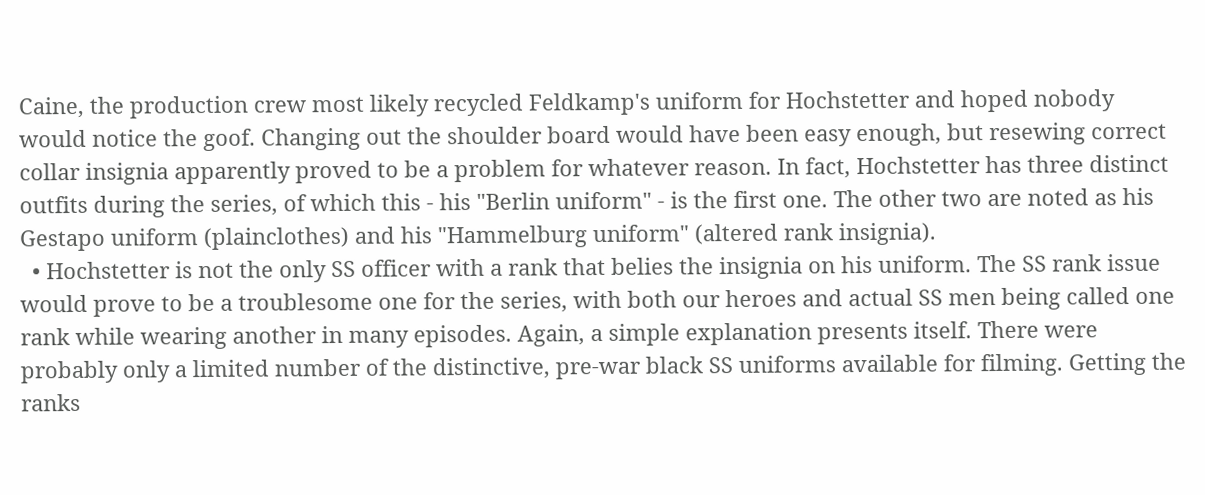Caine, the production crew most likely recycled Feldkamp's uniform for Hochstetter and hoped nobody would notice the goof. Changing out the shoulder board would have been easy enough, but resewing correct collar insignia apparently proved to be a problem for whatever reason. In fact, Hochstetter has three distinct outfits during the series, of which this - his "Berlin uniform" - is the first one. The other two are noted as his Gestapo uniform (plainclothes) and his "Hammelburg uniform" (altered rank insignia).
  • Hochstetter is not the only SS officer with a rank that belies the insignia on his uniform. The SS rank issue would prove to be a troublesome one for the series, with both our heroes and actual SS men being called one rank while wearing another in many episodes. Again, a simple explanation presents itself. There were probably only a limited number of the distinctive, pre-war black SS uniforms available for filming. Getting the ranks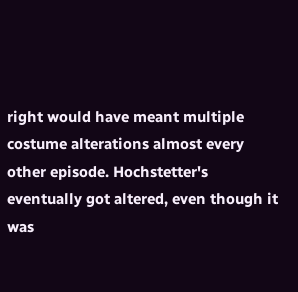right would have meant multiple costume alterations almost every other episode. Hochstetter's eventually got altered, even though it was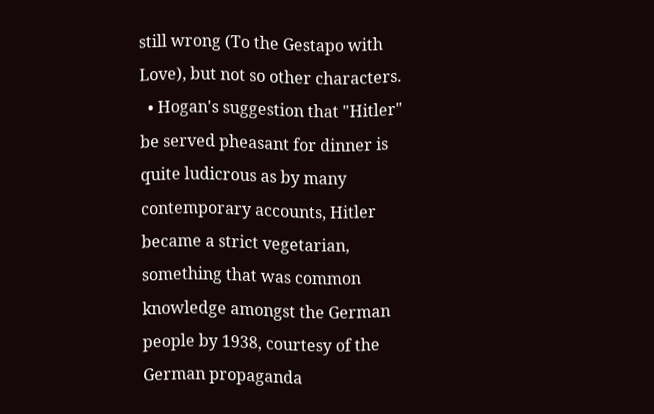still wrong (To the Gestapo with Love), but not so other characters.
  • Hogan's suggestion that "Hitler" be served pheasant for dinner is quite ludicrous as by many contemporary accounts, Hitler became a strict vegetarian, something that was common knowledge amongst the German people by 1938, courtesy of the German propaganda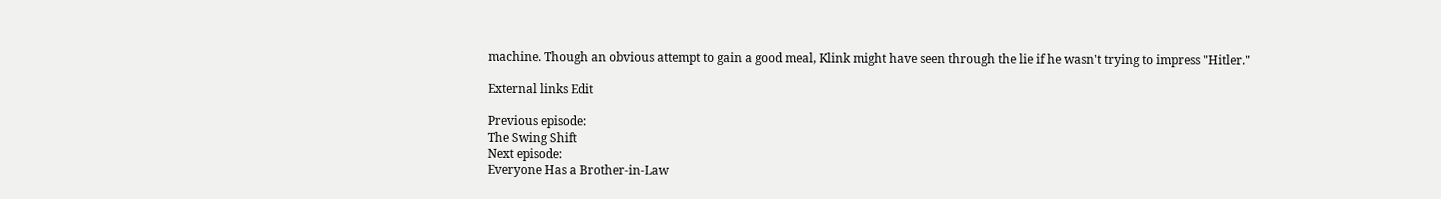machine. Though an obvious attempt to gain a good meal, Klink might have seen through the lie if he wasn't trying to impress "Hitler."

External links Edit

Previous episode:
The Swing Shift
Next episode:
Everyone Has a Brother-in-Law